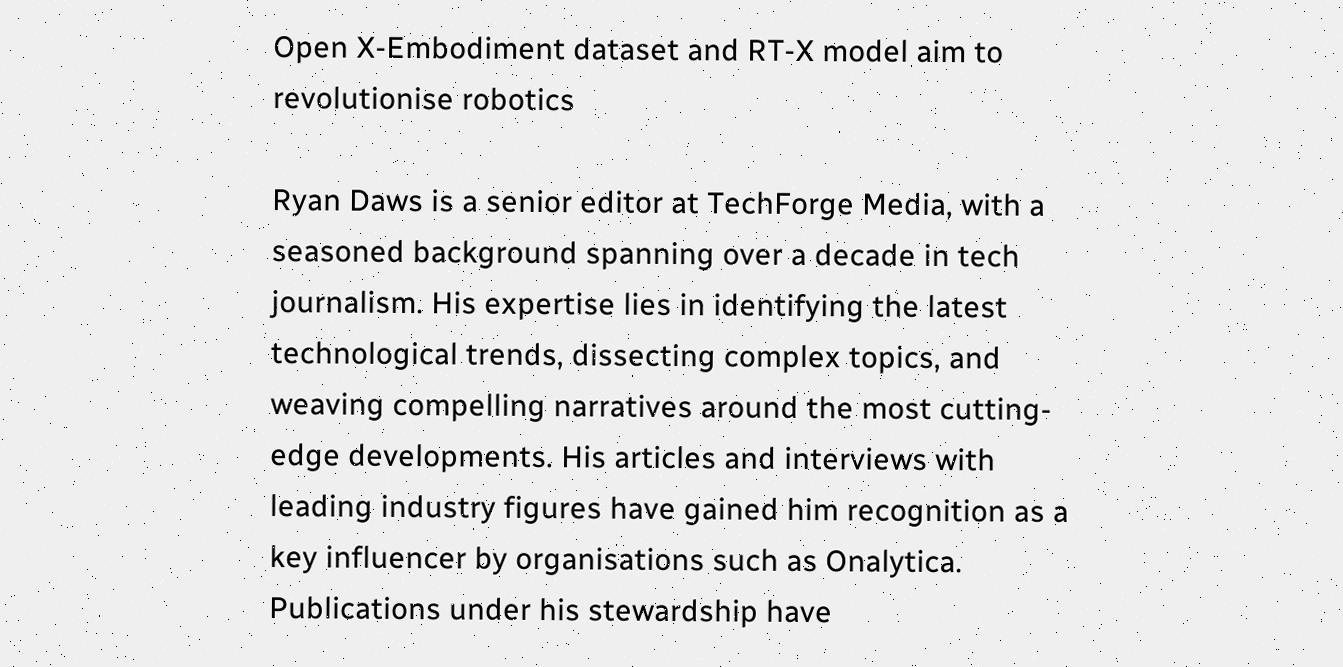Open X-Embodiment dataset and RT-X model aim to revolutionise robotics

Ryan Daws is a senior editor at TechForge Media, with a seasoned background spanning over a decade in tech journalism. His expertise lies in identifying the latest technological trends, dissecting complex topics, and weaving compelling narratives around the most cutting-edge developments. His articles and interviews with leading industry figures have gained him recognition as a key influencer by organisations such as Onalytica. Publications under his stewardship have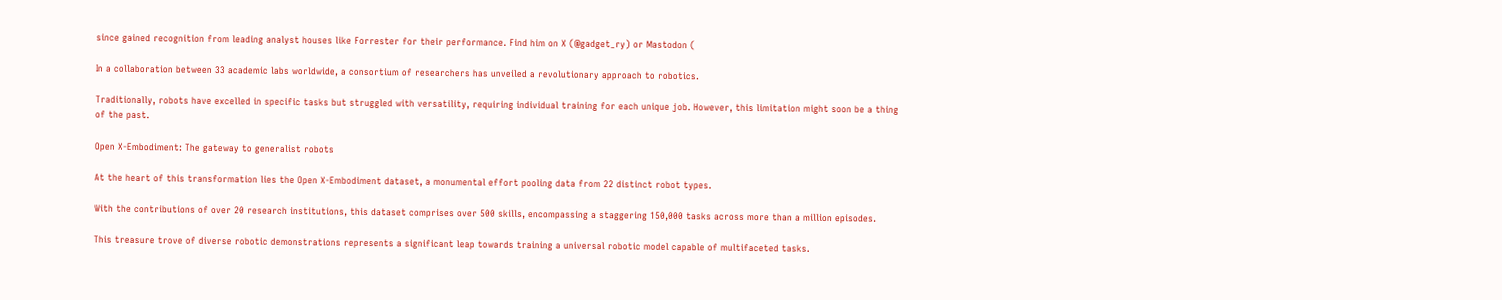since gained recognition from leading analyst houses like Forrester for their performance. Find him on X (@gadget_ry) or Mastodon (

In a collaboration between 33 academic labs worldwide, a consortium of researchers has unveiled a revolutionary approach to robotics.

Traditionally, robots have excelled in specific tasks but struggled with versatility, requiring individual training for each unique job. However, this limitation might soon be a thing of the past.

Open X-Embodiment: The gateway to generalist robots

At the heart of this transformation lies the Open X-Embodiment dataset, a monumental effort pooling data from 22 distinct robot types.

With the contributions of over 20 research institutions, this dataset comprises over 500 skills, encompassing a staggering 150,000 tasks across more than a million episodes.

This treasure trove of diverse robotic demonstrations represents a significant leap towards training a universal robotic model capable of multifaceted tasks.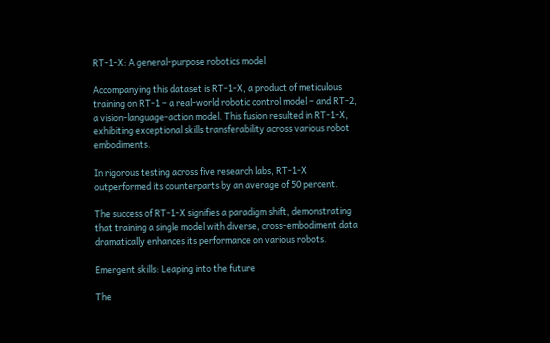RT-1-X: A general-purpose robotics model

Accompanying this dataset is RT-1-X, a product of meticulous training on RT-1 – a real-world robotic control model – and RT-2, a vision-language-action model. This fusion resulted in RT-1-X, exhibiting exceptional skills transferability across various robot embodiments.

In rigorous testing across five research labs, RT-1-X outperformed its counterparts by an average of 50 percent.

The success of RT-1-X signifies a paradigm shift, demonstrating that training a single model with diverse, cross-embodiment data dramatically enhances its performance on various robots.

Emergent skills: Leaping into the future

The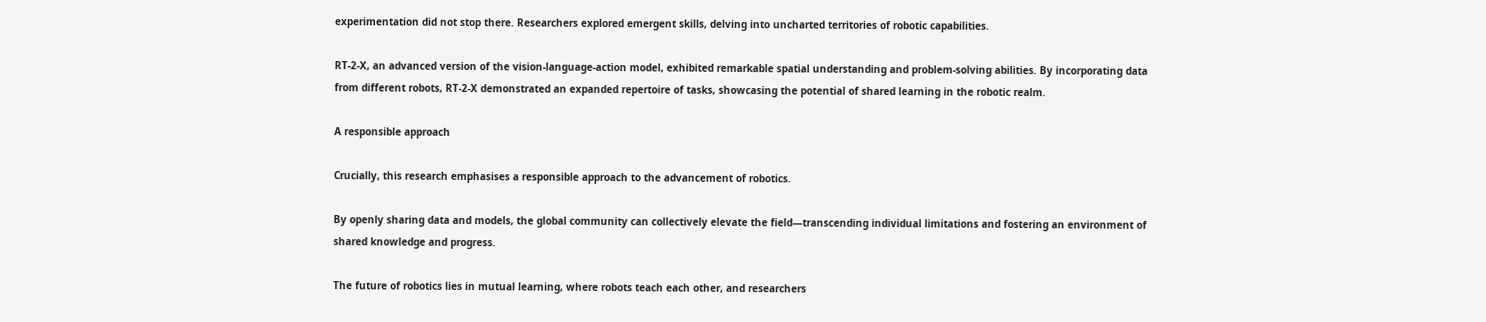experimentation did not stop there. Researchers explored emergent skills, delving into uncharted territories of robotic capabilities.

RT-2-X, an advanced version of the vision-language-action model, exhibited remarkable spatial understanding and problem-solving abilities. By incorporating data from different robots, RT-2-X demonstrated an expanded repertoire of tasks, showcasing the potential of shared learning in the robotic realm.

A responsible approach

Crucially, this research emphasises a responsible approach to the advancement of robotics.

By openly sharing data and models, the global community can collectively elevate the field—transcending individual limitations and fostering an environment of shared knowledge and progress.

The future of robotics lies in mutual learning, where robots teach each other, and researchers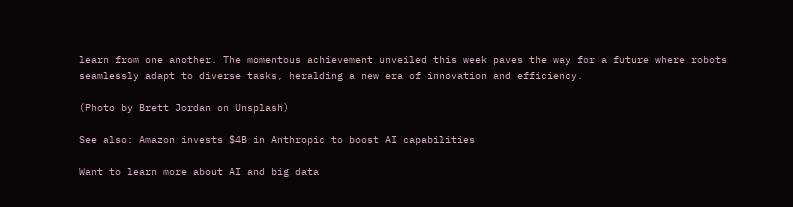learn from one another. The momentous achievement unveiled this week paves the way for a future where robots seamlessly adapt to diverse tasks, heralding a new era of innovation and efficiency.

(Photo by Brett Jordan on Unsplash)

See also: Amazon invests $4B in Anthropic to boost AI capabilities

Want to learn more about AI and big data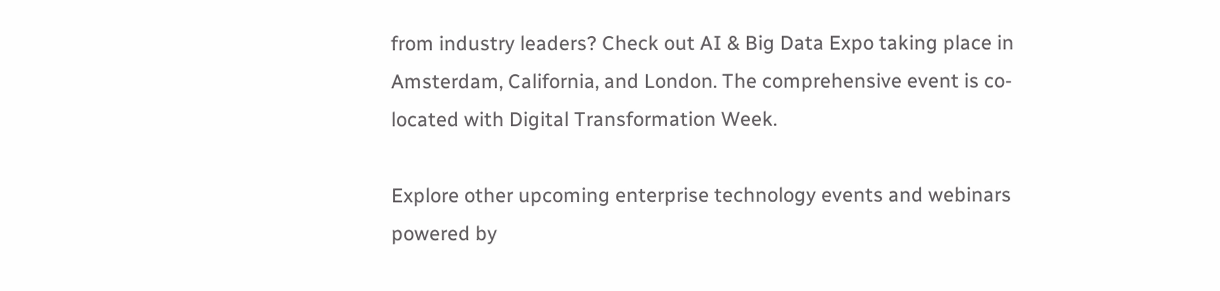from industry leaders? Check out AI & Big Data Expo taking place in Amsterdam, California, and London. The comprehensive event is co-located with Digital Transformation Week.

Explore other upcoming enterprise technology events and webinars powered by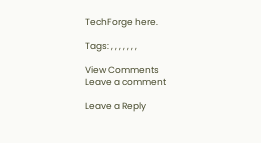TechForge here.

Tags: , , , , , , ,

View Comments
Leave a comment

Leave a Reply